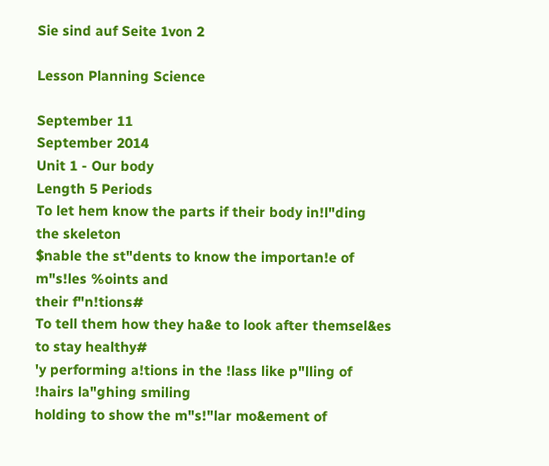Sie sind auf Seite 1von 2

Lesson Planning Science

September 11
September 2014
Unit 1 - Our body
Length 5 Periods
To let hem know the parts if their body in!l"ding the skeleton
$nable the st"dents to know the importan!e of m"s!les %oints and
their f"n!tions#
To tell them how they ha&e to look after themsel&es to stay healthy#
'y performing a!tions in the !lass like p"lling of !hairs la"ghing smiling
holding to show the m"s!"lar mo&ement of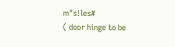m"s!les#
( door hinge to be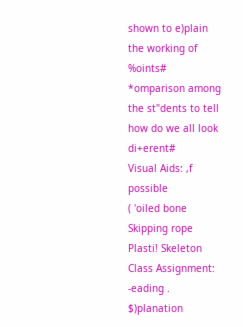shown to e)plain the working of %oints#
*omparison among the st"dents to tell how do we all look di+erent#
Visual Aids: ,f possible
( 'oiled bone
Skipping rope
Plasti! Skeleton
Class Assignment:
-eading . $)planation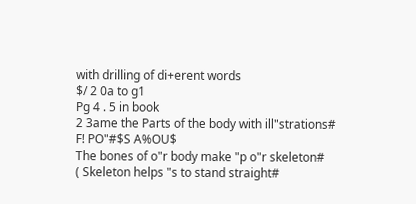with drilling of di+erent words
$/ 2 0a to g1
Pg 4 . 5 in book
2 3ame the Parts of the body with ill"strations#
F! PO"#$S A%OU$
The bones of o"r body make "p o"r skeleton#
( Skeleton helps "s to stand straight#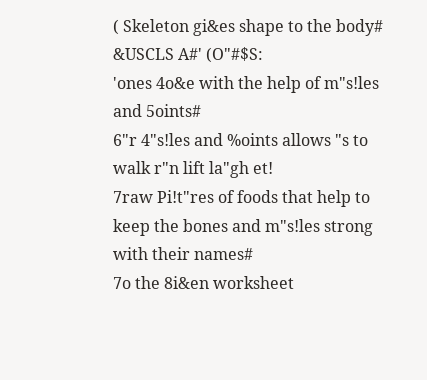( Skeleton gi&es shape to the body#
&USCLS A#' (O"#$S:
'ones 4o&e with the help of m"s!les and 5oints#
6"r 4"s!les and %oints allows "s to walk r"n lift la"gh et!
7raw Pi!t"res of foods that help to keep the bones and m"s!les strong
with their names#
7o the 8i&en worksheet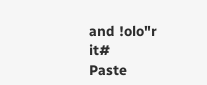and !olo"r it#
Paste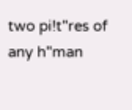two pi!t"res of any h"man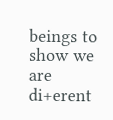beings to show we are di+erent